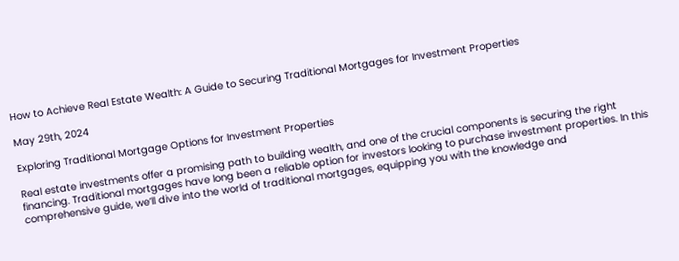How to Achieve Real Estate Wealth: A Guide to Securing Traditional Mortgages for Investment Properties

May 29th, 2024

Exploring Traditional Mortgage Options for Investment Properties

Real estate investments offer a promising path to building wealth, and one of the crucial components is securing the right financing. Traditional mortgages have long been a reliable option for investors looking to purchase investment properties. In this comprehensive guide, we’ll dive into the world of traditional mortgages, equipping you with the knowledge and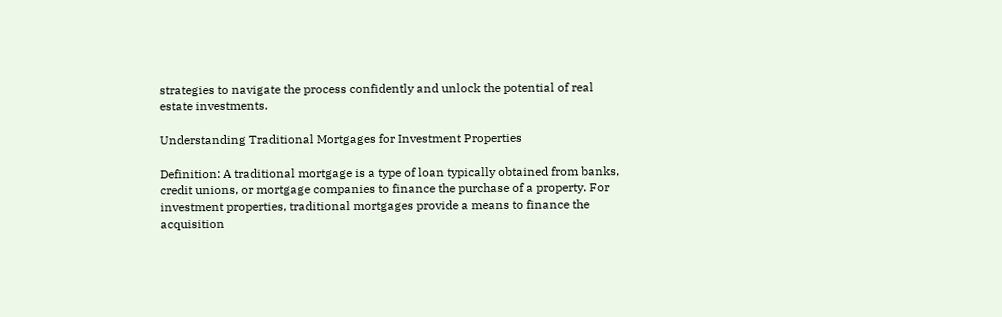strategies to navigate the process confidently and unlock the potential of real estate investments.

Understanding Traditional Mortgages for Investment Properties

Definition: A traditional mortgage is a type of loan typically obtained from banks, credit unions, or mortgage companies to finance the purchase of a property. For investment properties, traditional mortgages provide a means to finance the acquisition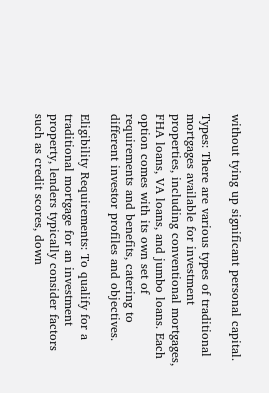without tying up significant personal capital.

Types: There are various types of traditional mortgages available for investment properties, including conventional mortgages, FHA loans, VA loans, and jumbo loans. Each option comes with its own set of requirements and benefits, catering to different investor profiles and objectives.

Eligibility Requirements: To qualify for a traditional mortgage for an investment property, lenders typically consider factors such as credit scores, down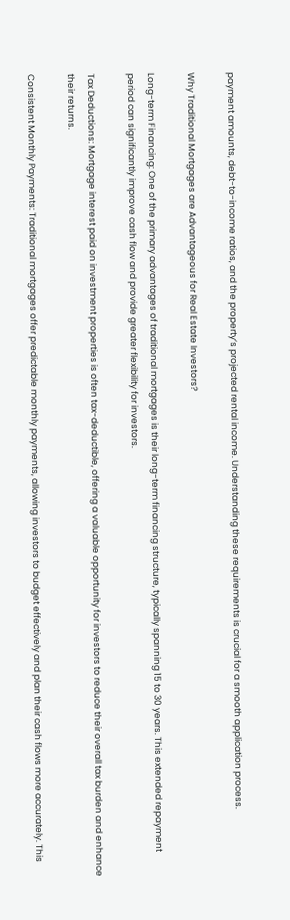payment amounts, debt-to-income ratios, and the property’s projected rental income. Understanding these requirements is crucial for a smooth application process.

Why Traditional Mortgages are Advantageous for Real Estate Investors?

Long-term Financing: One of the primary advantages of traditional mortgages is their long-term financing structure, typically spanning 15 to 30 years. This extended repayment period can significantly improve cash flow and provide greater flexibility for investors.

Tax Deductions: Mortgage interest paid on investment properties is often tax-deductible, offering a valuable opportunity for investors to reduce their overall tax burden and enhance their returns.

Consistent Monthly Payments: Traditional mortgages offer predictable monthly payments, allowing investors to budget effectively and plan their cash flows more accurately. This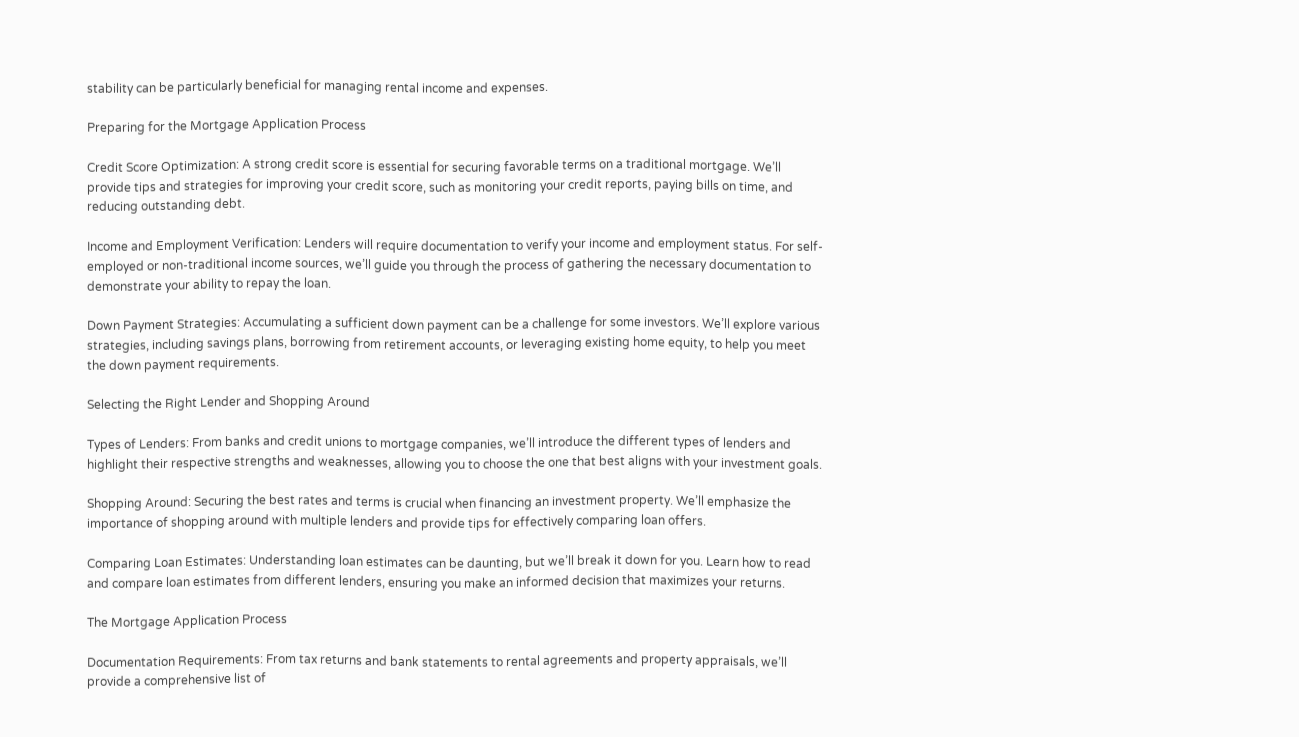stability can be particularly beneficial for managing rental income and expenses.

Preparing for the Mortgage Application Process

Credit Score Optimization: A strong credit score is essential for securing favorable terms on a traditional mortgage. We’ll provide tips and strategies for improving your credit score, such as monitoring your credit reports, paying bills on time, and reducing outstanding debt.

Income and Employment Verification: Lenders will require documentation to verify your income and employment status. For self-employed or non-traditional income sources, we’ll guide you through the process of gathering the necessary documentation to demonstrate your ability to repay the loan.

Down Payment Strategies: Accumulating a sufficient down payment can be a challenge for some investors. We’ll explore various strategies, including savings plans, borrowing from retirement accounts, or leveraging existing home equity, to help you meet the down payment requirements.

Selecting the Right Lender and Shopping Around

Types of Lenders: From banks and credit unions to mortgage companies, we’ll introduce the different types of lenders and highlight their respective strengths and weaknesses, allowing you to choose the one that best aligns with your investment goals.

Shopping Around: Securing the best rates and terms is crucial when financing an investment property. We’ll emphasize the importance of shopping around with multiple lenders and provide tips for effectively comparing loan offers.

Comparing Loan Estimates: Understanding loan estimates can be daunting, but we’ll break it down for you. Learn how to read and compare loan estimates from different lenders, ensuring you make an informed decision that maximizes your returns.

The Mortgage Application Process

Documentation Requirements: From tax returns and bank statements to rental agreements and property appraisals, we’ll provide a comprehensive list of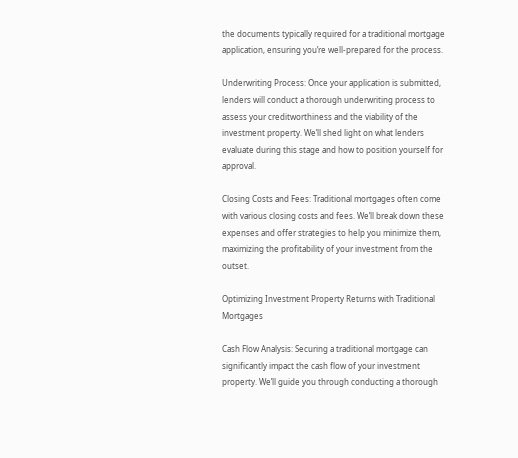the documents typically required for a traditional mortgage application, ensuring you’re well-prepared for the process.

Underwriting Process: Once your application is submitted, lenders will conduct a thorough underwriting process to assess your creditworthiness and the viability of the investment property. We’ll shed light on what lenders evaluate during this stage and how to position yourself for approval.

Closing Costs and Fees: Traditional mortgages often come with various closing costs and fees. We’ll break down these expenses and offer strategies to help you minimize them, maximizing the profitability of your investment from the outset.

Optimizing Investment Property Returns with Traditional Mortgages

Cash Flow Analysis: Securing a traditional mortgage can significantly impact the cash flow of your investment property. We’ll guide you through conducting a thorough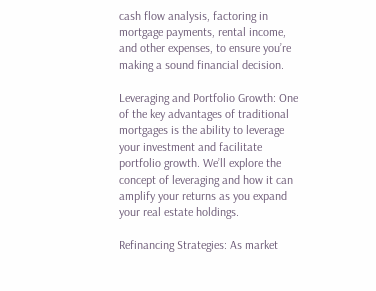cash flow analysis, factoring in mortgage payments, rental income, and other expenses, to ensure you’re making a sound financial decision.

Leveraging and Portfolio Growth: One of the key advantages of traditional mortgages is the ability to leverage your investment and facilitate portfolio growth. We’ll explore the concept of leveraging and how it can amplify your returns as you expand your real estate holdings.

Refinancing Strategies: As market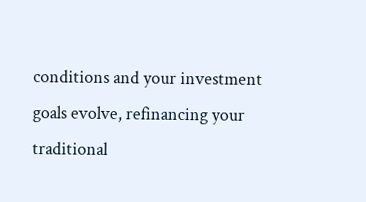conditions and your investment goals evolve, refinancing your traditional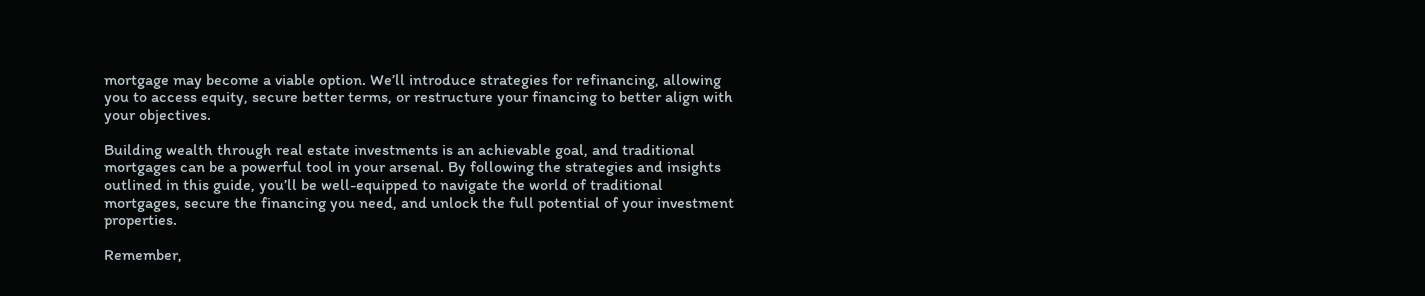mortgage may become a viable option. We’ll introduce strategies for refinancing, allowing you to access equity, secure better terms, or restructure your financing to better align with your objectives.

Building wealth through real estate investments is an achievable goal, and traditional mortgages can be a powerful tool in your arsenal. By following the strategies and insights outlined in this guide, you’ll be well-equipped to navigate the world of traditional mortgages, secure the financing you need, and unlock the full potential of your investment properties.

Remember,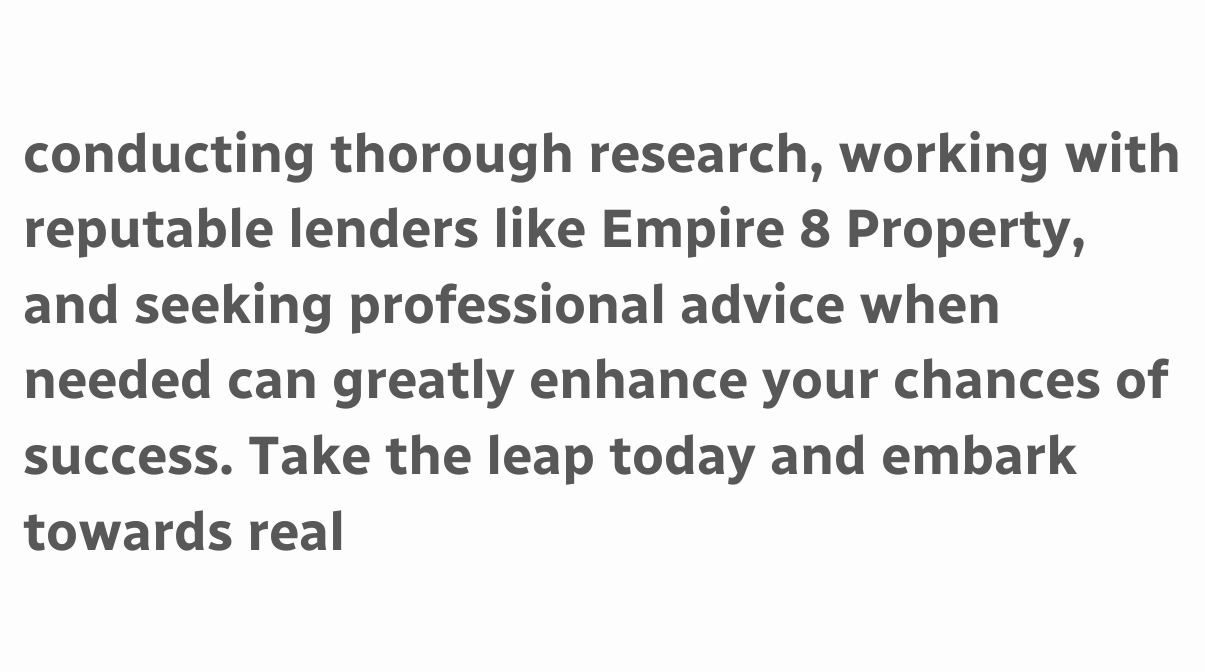conducting thorough research, working with reputable lenders like Empire 8 Property, and seeking professional advice when needed can greatly enhance your chances of success. Take the leap today and embark towards real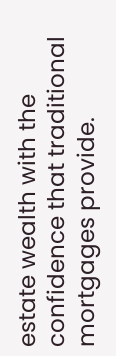estate wealth with the confidence that traditional mortgages provide.